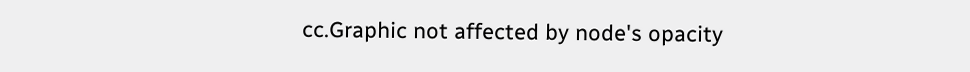cc.Graphic not affected by node's opacity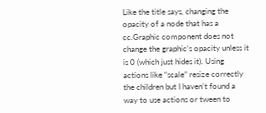Like the title says, changing the opacity of a node that has a cc.Graphic component does not change the graphic’s opacity unless it is 0 (which just hides it). Using actions like “scale” resize correctly the children but I haven’t found a way to use actions or tween to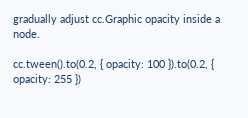gradually adjust cc.Graphic opacity inside a node.

cc.tween().to(0.2, { opacity: 100 }).to(0.2, { opacity: 255 })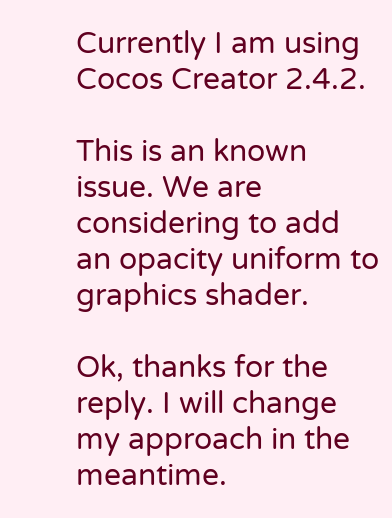Currently I am using Cocos Creator 2.4.2.

This is an known issue. We are considering to add an opacity uniform to graphics shader.

Ok, thanks for the reply. I will change my approach in the meantime.